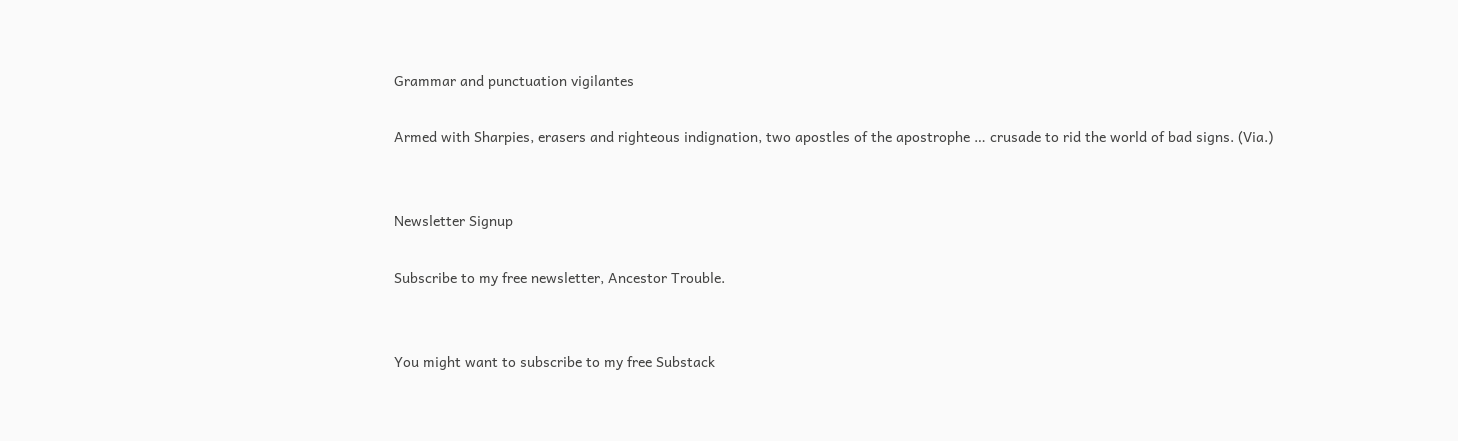Grammar and punctuation vigilantes

Armed with Sharpies, erasers and righteous indignation, two apostles of the apostrophe … crusade to rid the world of bad signs. (Via.)


Newsletter Signup

Subscribe to my free newsletter, Ancestor Trouble.


You might want to subscribe to my free Substack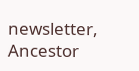newsletter, Ancestor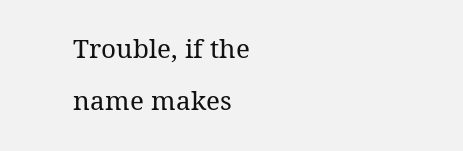Trouble, if the name makes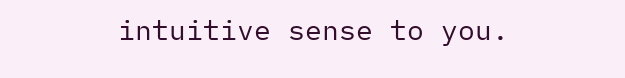intuitive sense to you.